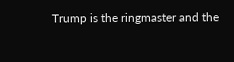Trump is the ringmaster and the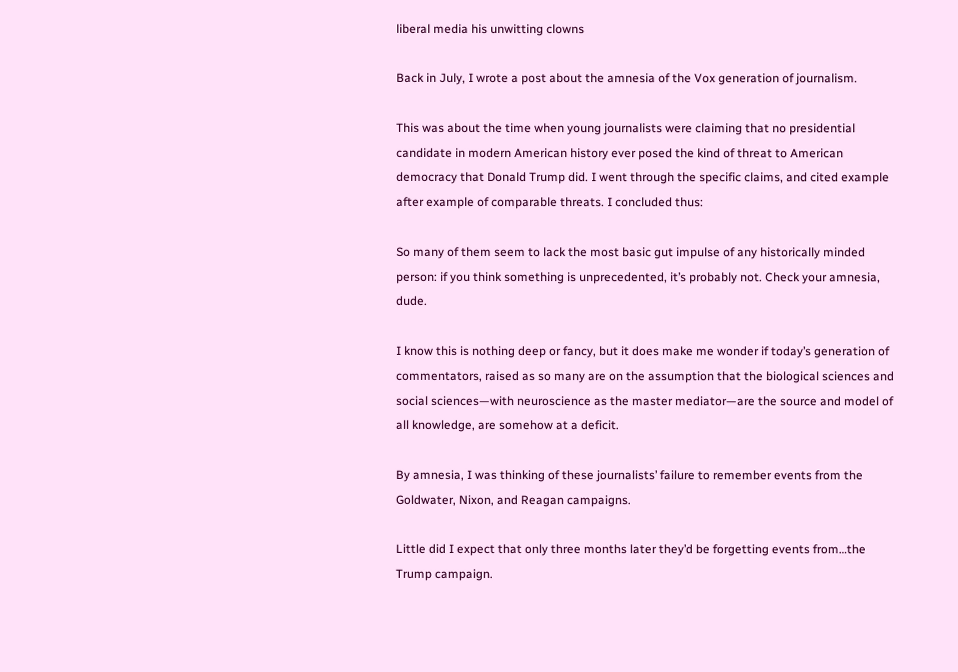liberal media his unwitting clowns

Back in July, I wrote a post about the amnesia of the Vox generation of journalism.

This was about the time when young journalists were claiming that no presidential candidate in modern American history ever posed the kind of threat to American democracy that Donald Trump did. I went through the specific claims, and cited example after example of comparable threats. I concluded thus:

So many of them seem to lack the most basic gut impulse of any historically minded person: if you think something is unprecedented, it’s probably not. Check your amnesia, dude.

I know this is nothing deep or fancy, but it does make me wonder if today’s generation of commentators, raised as so many are on the assumption that the biological sciences and social sciences—with neuroscience as the master mediator—are the source and model of all knowledge, are somehow at a deficit.

By amnesia, I was thinking of these journalists’ failure to remember events from the Goldwater, Nixon, and Reagan campaigns.

Little did I expect that only three months later they’d be forgetting events from…the Trump campaign.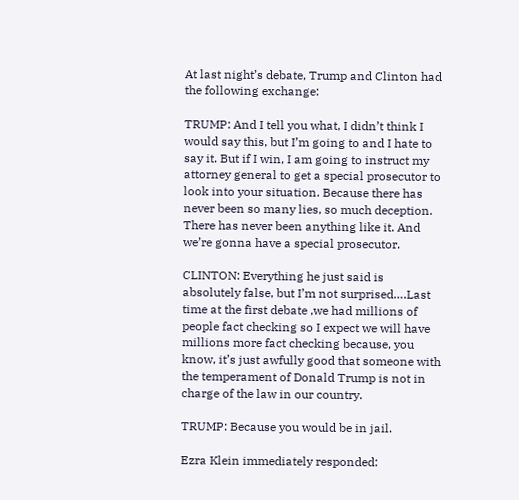At last night’s debate, Trump and Clinton had the following exchange:

TRUMP: And I tell you what, I didn’t think I would say this, but I’m going to and I hate to say it. But if I win, I am going to instruct my attorney general to get a special prosecutor to look into your situation. Because there has never been so many lies, so much deception. There has never been anything like it. And we’re gonna have a special prosecutor.

CLINTON: Everything he just said is absolutely false, but I’m not surprised….Last time at the first debate ,we had millions of people fact checking so I expect we will have millions more fact checking because, you know, it’s just awfully good that someone with the temperament of Donald Trump is not in charge of the law in our country.

TRUMP: Because you would be in jail.

Ezra Klein immediately responded: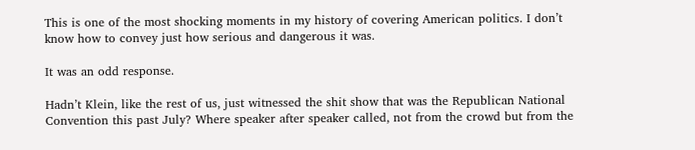This is one of the most shocking moments in my history of covering American politics. I don’t know how to convey just how serious and dangerous it was.

It was an odd response.

Hadn’t Klein, like the rest of us, just witnessed the shit show that was the Republican National Convention this past July? Where speaker after speaker called, not from the crowd but from the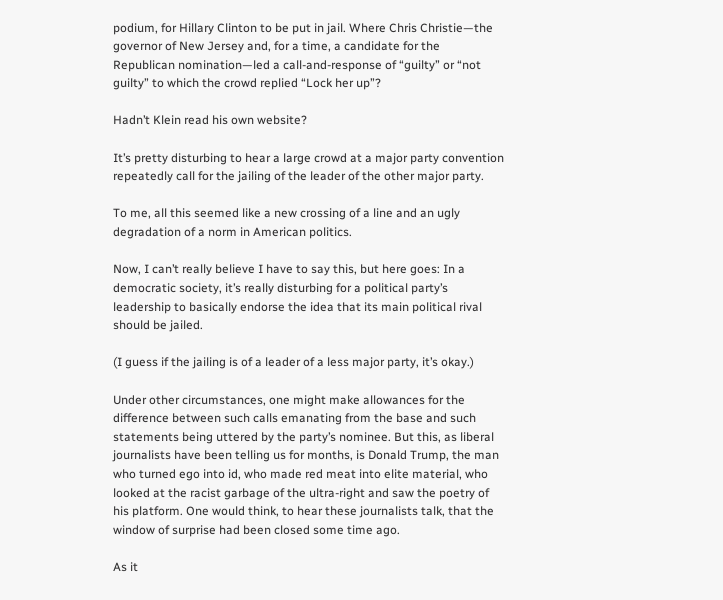podium, for Hillary Clinton to be put in jail. Where Chris Christie—the governor of New Jersey and, for a time, a candidate for the Republican nomination—led a call-and-response of “guilty” or “not guilty” to which the crowd replied “Lock her up”?

Hadn’t Klein read his own website?

It’s pretty disturbing to hear a large crowd at a major party convention repeatedly call for the jailing of the leader of the other major party.

To me, all this seemed like a new crossing of a line and an ugly degradation of a norm in American politics.

Now, I can’t really believe I have to say this, but here goes: In a democratic society, it’s really disturbing for a political party’s leadership to basically endorse the idea that its main political rival should be jailed.

(I guess if the jailing is of a leader of a less major party, it’s okay.)

Under other circumstances, one might make allowances for the difference between such calls emanating from the base and such statements being uttered by the party’s nominee. But this, as liberal journalists have been telling us for months, is Donald Trump, the man who turned ego into id, who made red meat into elite material, who looked at the racist garbage of the ultra-right and saw the poetry of his platform. One would think, to hear these journalists talk, that the window of surprise had been closed some time ago.

As it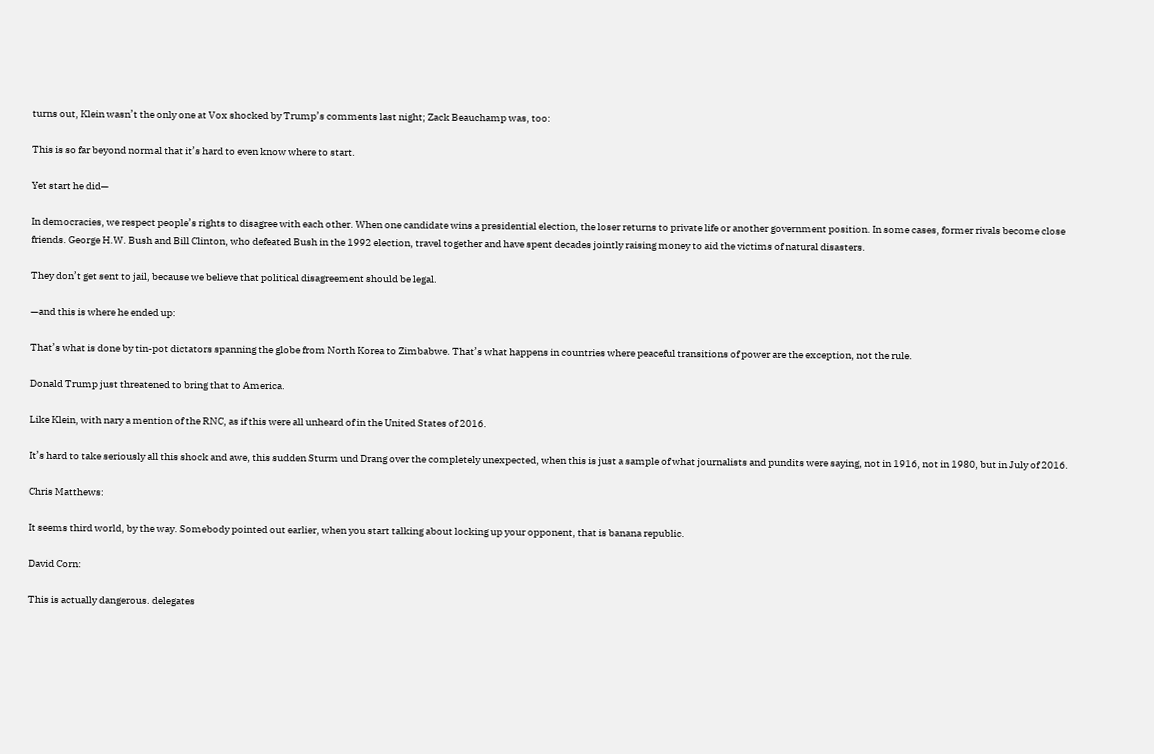turns out, Klein wasn’t the only one at Vox shocked by Trump’s comments last night; Zack Beauchamp was, too:

This is so far beyond normal that it’s hard to even know where to start.

Yet start he did—

In democracies, we respect people’s rights to disagree with each other. When one candidate wins a presidential election, the loser returns to private life or another government position. In some cases, former rivals become close friends. George H.W. Bush and Bill Clinton, who defeated Bush in the 1992 election, travel together and have spent decades jointly raising money to aid the victims of natural disasters.

They don’t get sent to jail, because we believe that political disagreement should be legal.

—and this is where he ended up:

That’s what is done by tin-pot dictators spanning the globe from North Korea to Zimbabwe. That’s what happens in countries where peaceful transitions of power are the exception, not the rule.

Donald Trump just threatened to bring that to America.

Like Klein, with nary a mention of the RNC, as if this were all unheard of in the United States of 2016.

It’s hard to take seriously all this shock and awe, this sudden Sturm und Drang over the completely unexpected, when this is just a sample of what journalists and pundits were saying, not in 1916, not in 1980, but in July of 2016.

Chris Matthews:

It seems third world, by the way. Somebody pointed out earlier, when you start talking about locking up your opponent, that is banana republic.

David Corn:

This is actually dangerous. delegates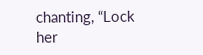chanting, “Lock her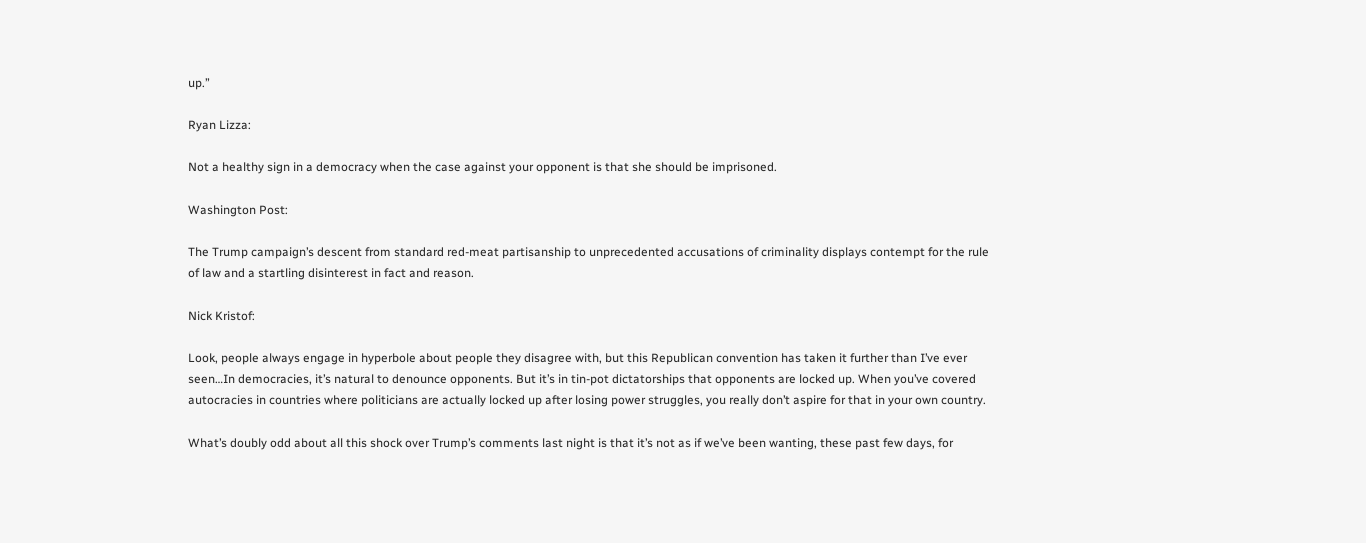up.”

Ryan Lizza:

Not a healthy sign in a democracy when the case against your opponent is that she should be imprisoned.

Washington Post:

The Trump campaign’s descent from standard red-meat partisanship to unprecedented accusations of criminality displays contempt for the rule of law and a startling disinterest in fact and reason.

Nick Kristof:

Look, people always engage in hyperbole about people they disagree with, but this Republican convention has taken it further than I’ve ever seen…In democracies, it’s natural to denounce opponents. But it’s in tin-pot dictatorships that opponents are locked up. When you’ve covered autocracies in countries where politicians are actually locked up after losing power struggles, you really don’t aspire for that in your own country.

What’s doubly odd about all this shock over Trump’s comments last night is that it’s not as if we’ve been wanting, these past few days, for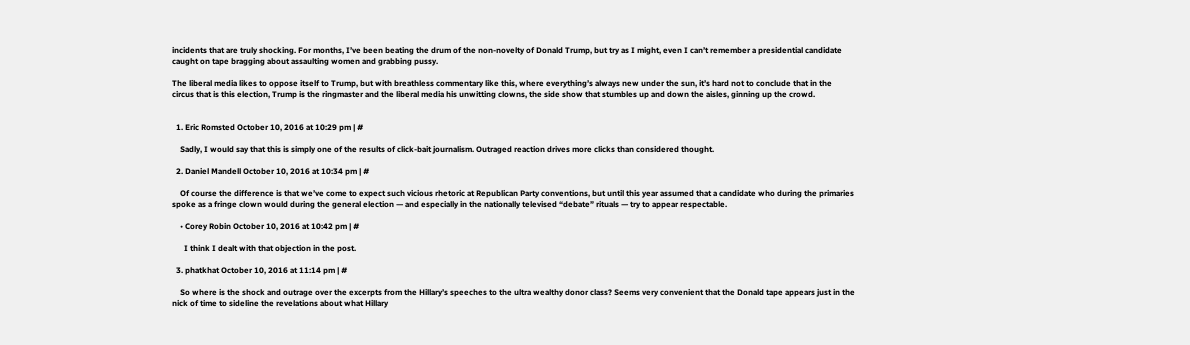incidents that are truly shocking. For months, I’ve been beating the drum of the non-novelty of Donald Trump, but try as I might, even I can’t remember a presidential candidate caught on tape bragging about assaulting women and grabbing pussy.

The liberal media likes to oppose itself to Trump, but with breathless commentary like this, where everything’s always new under the sun, it’s hard not to conclude that in the circus that is this election, Trump is the ringmaster and the liberal media his unwitting clowns, the side show that stumbles up and down the aisles, ginning up the crowd.


  1. Eric Romsted October 10, 2016 at 10:29 pm | #

    Sadly, I would say that this is simply one of the results of click-bait journalism. Outraged reaction drives more clicks than considered thought.

  2. Daniel Mandell October 10, 2016 at 10:34 pm | #

    Of course the difference is that we’ve come to expect such vicious rhetoric at Republican Party conventions, but until this year assumed that a candidate who during the primaries spoke as a fringe clown would during the general election — and especially in the nationally televised “debate” rituals — try to appear respectable.

    • Corey Robin October 10, 2016 at 10:42 pm | #

      I think I dealt with that objection in the post.

  3. phatkhat October 10, 2016 at 11:14 pm | #

    So where is the shock and outrage over the excerpts from the Hillary’s speeches to the ultra wealthy donor class? Seems very convenient that the Donald tape appears just in the nick of time to sideline the revelations about what Hillary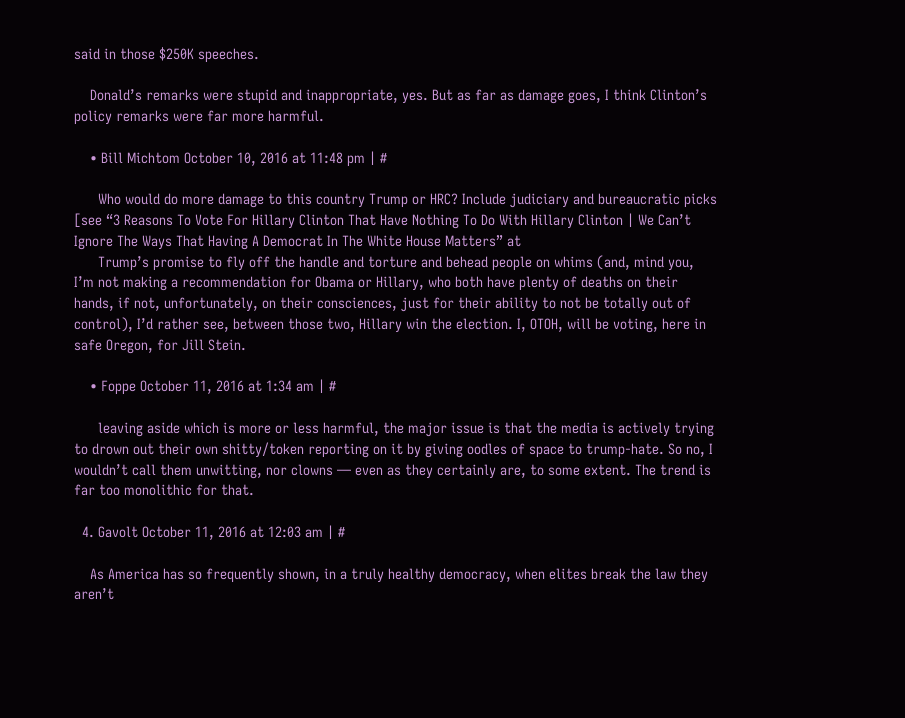said in those $250K speeches.

    Donald’s remarks were stupid and inappropriate, yes. But as far as damage goes, I think Clinton’s policy remarks were far more harmful.

    • Bill Michtom October 10, 2016 at 11:48 pm | #

      Who would do more damage to this country Trump or HRC? Include judiciary and bureaucratic picks [see “3 Reasons To Vote For Hillary Clinton That Have Nothing To Do With Hillary Clinton | We Can’t Ignore The Ways That Having A Democrat In The White House Matters” at
      Trump’s promise to fly off the handle and torture and behead people on whims (and, mind you, I’m not making a recommendation for Obama or Hillary, who both have plenty of deaths on their hands, if not, unfortunately, on their consciences, just for their ability to not be totally out of control), I’d rather see, between those two, Hillary win the election. I, OTOH, will be voting, here in safe Oregon, for Jill Stein.

    • Foppe October 11, 2016 at 1:34 am | #

      leaving aside which is more or less harmful, the major issue is that the media is actively trying to drown out their own shitty/token reporting on it by giving oodles of space to trump-hate. So no, I wouldn’t call them unwitting, nor clowns — even as they certainly are, to some extent. The trend is far too monolithic for that.

  4. Gavolt October 11, 2016 at 12:03 am | #

    As America has so frequently shown, in a truly healthy democracy, when elites break the law they aren’t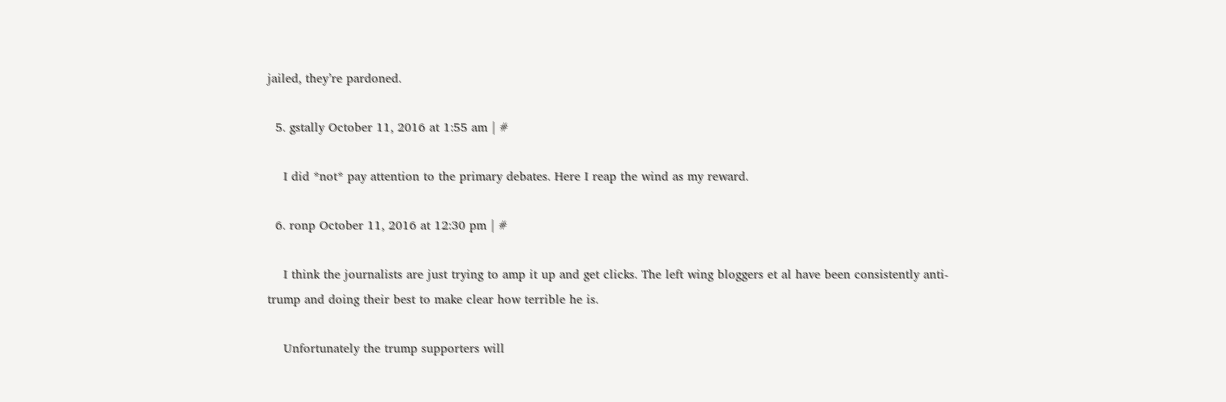jailed, they’re pardoned.

  5. gstally October 11, 2016 at 1:55 am | #

    I did *not* pay attention to the primary debates. Here I reap the wind as my reward.

  6. ronp October 11, 2016 at 12:30 pm | #

    I think the journalists are just trying to amp it up and get clicks. The left wing bloggers et al have been consistently anti-trump and doing their best to make clear how terrible he is.

    Unfortunately the trump supporters will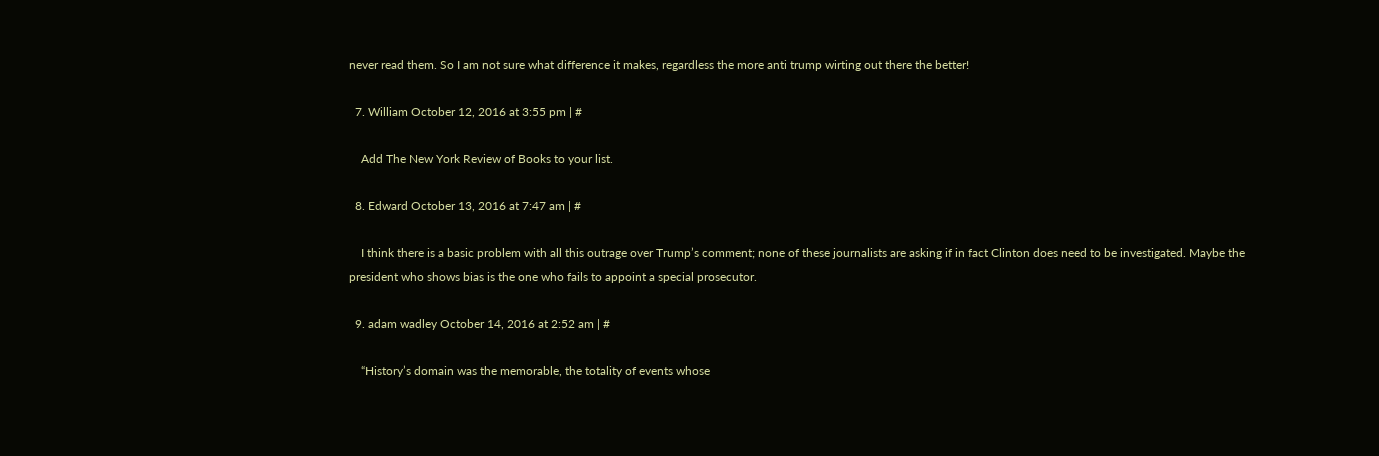never read them. So I am not sure what difference it makes, regardless the more anti trump wirting out there the better!

  7. William October 12, 2016 at 3:55 pm | #

    Add The New York Review of Books to your list.

  8. Edward October 13, 2016 at 7:47 am | #

    I think there is a basic problem with all this outrage over Trump’s comment; none of these journalists are asking if in fact Clinton does need to be investigated. Maybe the president who shows bias is the one who fails to appoint a special prosecutor.

  9. adam wadley October 14, 2016 at 2:52 am | #

    “History’s domain was the memorable, the totality of events whose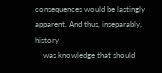consequences would be lastingly apparent. And thus, inseparably, history
    was knowledge that should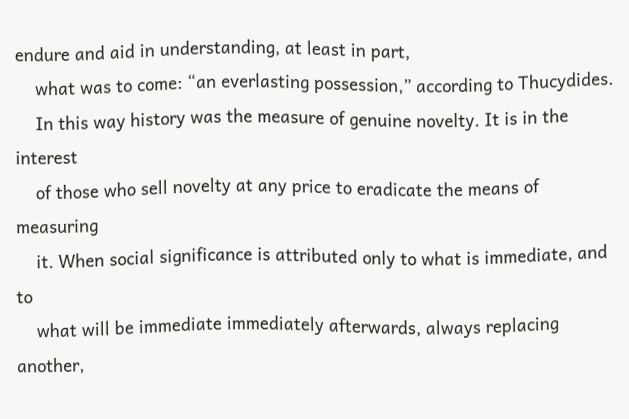endure and aid in understanding, at least in part,
    what was to come: “an everlasting possession,” according to Thucydides.
    In this way history was the measure of genuine novelty. It is in the interest
    of those who sell novelty at any price to eradicate the means of measuring
    it. When social significance is attributed only to what is immediate, and to
    what will be immediate immediately afterwards, always replacing another,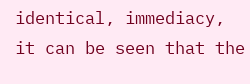identical, immediacy, it can be seen that the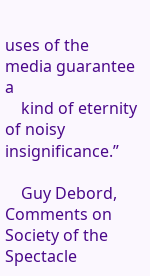uses of the media guarantee a
    kind of eternity of noisy insignificance.”

    Guy Debord, Comments on Society of the Spectacle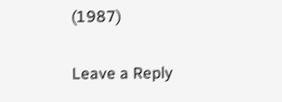(1987)

Leave a Reply